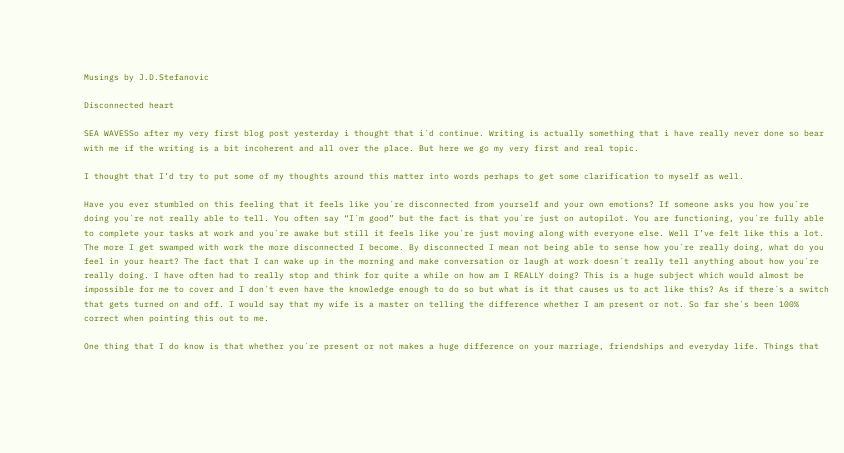Musings by J.D.Stefanovic

Disconnected heart

SEA WAVESSo after my very first blog post yesterday i thought that i´d continue. Writing is actually something that i have really never done so bear with me if the writing is a bit incoherent and all over the place. But here we go my very first and real topic.

I thought that I’d try to put some of my thoughts around this matter into words perhaps to get some clarification to myself as well.

Have you ever stumbled on this feeling that it feels like you´re disconnected from yourself and your own emotions? If someone asks you how you´re doing you´re not really able to tell. You often say “I´m good” but the fact is that you´re just on autopilot. You are functioning, you´re fully able to complete your tasks at work and you´re awake but still it feels like you´re just moving along with everyone else. Well I’ve felt like this a lot. The more I get swamped with work the more disconnected I become. By disconnected I mean not being able to sense how you´re really doing, what do you feel in your heart? The fact that I can wake up in the morning and make conversation or laugh at work doesn´t really tell anything about how you´re really doing. I have often had to really stop and think for quite a while on how am I REALLY doing? This is a huge subject which would almost be impossible for me to cover and I don´t even have the knowledge enough to do so but what is it that causes us to act like this? As if there´s a switch that gets turned on and off. I would say that my wife is a master on telling the difference whether I am present or not. So far she´s been 100% correct when pointing this out to me.

One thing that I do know is that whether you´re present or not makes a huge difference on your marriage, friendships and everyday life. Things that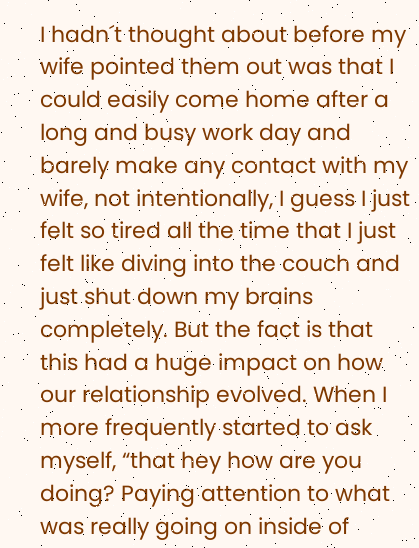I hadn´t thought about before my wife pointed them out was that I could easily come home after a long and busy work day and barely make any contact with my wife, not intentionally, I guess I just felt so tired all the time that I just felt like diving into the couch and just shut down my brains completely. But the fact is that this had a huge impact on how our relationship evolved. When I more frequently started to ask myself, “that hey how are you doing? Paying attention to what was really going on inside of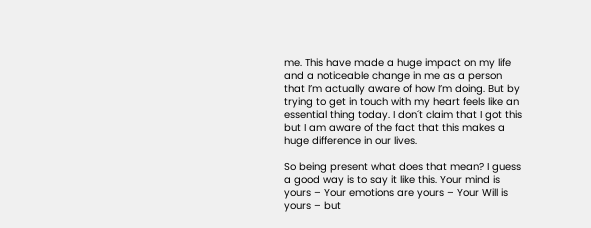me. This have made a huge impact on my life and a noticeable change in me as a person that I’m actually aware of how I’m doing. But by trying to get in touch with my heart feels like an essential thing today. I don´t claim that I got this but I am aware of the fact that this makes a huge difference in our lives.

So being present what does that mean? I guess a good way is to say it like this. Your mind is yours – Your emotions are yours – Your Will is yours – but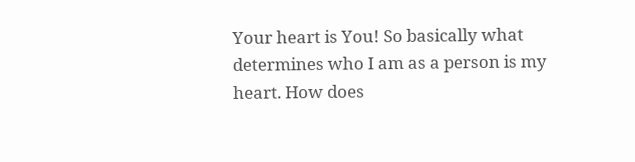Your heart is You! So basically what determines who I am as a person is my heart. How does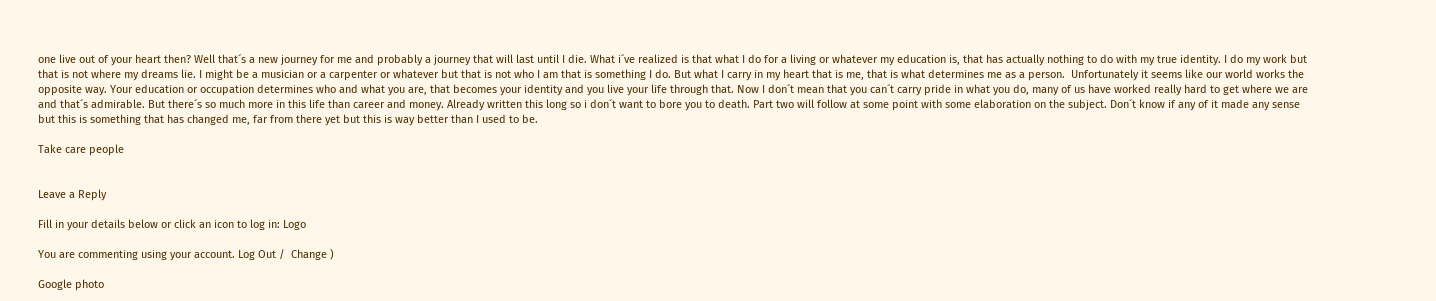one live out of your heart then? Well that´s a new journey for me and probably a journey that will last until I die. What i´ve realized is that what I do for a living or whatever my education is, that has actually nothing to do with my true identity. I do my work but that is not where my dreams lie. I might be a musician or a carpenter or whatever but that is not who I am that is something I do. But what I carry in my heart that is me, that is what determines me as a person.  Unfortunately it seems like our world works the opposite way. Your education or occupation determines who and what you are, that becomes your identity and you live your life through that. Now I don´t mean that you can´t carry pride in what you do, many of us have worked really hard to get where we are and that´s admirable. But there´s so much more in this life than career and money. Already written this long so i don´t want to bore you to death. Part two will follow at some point with some elaboration on the subject. Don´t know if any of it made any sense but this is something that has changed me, far from there yet but this is way better than I used to be.

Take care people


Leave a Reply

Fill in your details below or click an icon to log in: Logo

You are commenting using your account. Log Out /  Change )

Google photo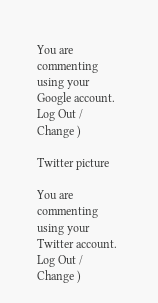You are commenting using your Google account. Log Out /  Change )

Twitter picture

You are commenting using your Twitter account. Log Out /  Change )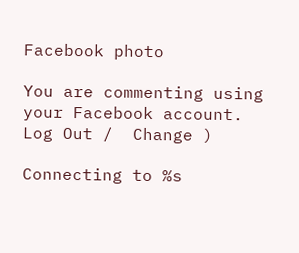Facebook photo

You are commenting using your Facebook account. Log Out /  Change )

Connecting to %s